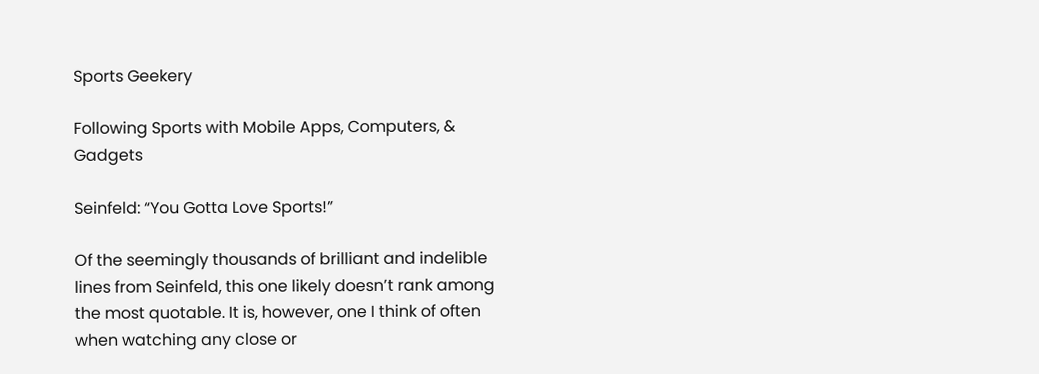Sports Geekery

Following Sports with Mobile Apps, Computers, & Gadgets

Seinfeld: “You Gotta Love Sports!”

Of the seemingly thousands of brilliant and indelible lines from Seinfeld, this one likely doesn’t rank among the most quotable. It is, however, one I think of often when watching any close or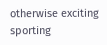otherwise exciting sporting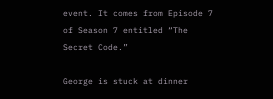event. It comes from Episode 7 of Season 7 entitled “The Secret Code.”

George is stuck at dinner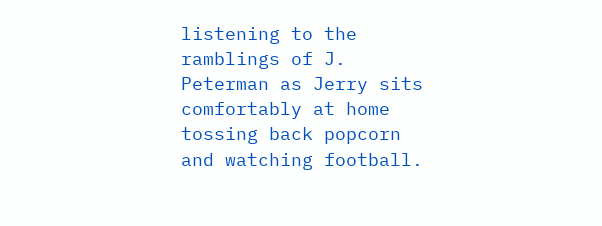listening to the ramblings of J. Peterman as Jerry sits comfortably at home tossing back popcorn and watching football.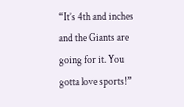“It’s 4th and inches and the Giants are going for it. You gotta love sports!”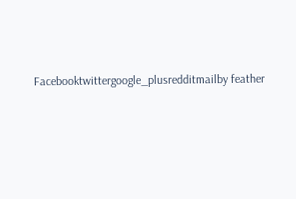Facebooktwittergoogle_plusredditmailby feather